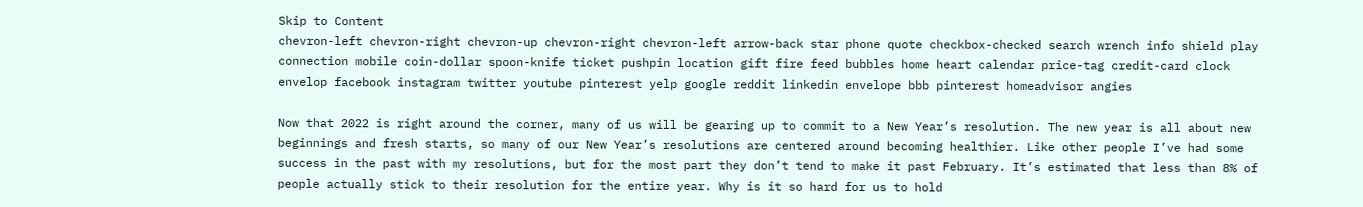Skip to Content
chevron-left chevron-right chevron-up chevron-right chevron-left arrow-back star phone quote checkbox-checked search wrench info shield play connection mobile coin-dollar spoon-knife ticket pushpin location gift fire feed bubbles home heart calendar price-tag credit-card clock envelop facebook instagram twitter youtube pinterest yelp google reddit linkedin envelope bbb pinterest homeadvisor angies

Now that 2022 is right around the corner, many of us will be gearing up to commit to a New Year’s resolution. The new year is all about new beginnings and fresh starts, so many of our New Year’s resolutions are centered around becoming healthier. Like other people I’ve had some success in the past with my resolutions, but for the most part they don’t tend to make it past February. It’s estimated that less than 8% of people actually stick to their resolution for the entire year. Why is it so hard for us to hold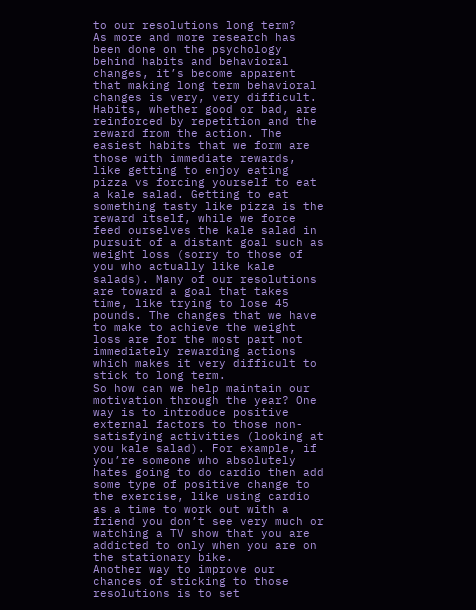to our resolutions long term?
As more and more research has been done on the psychology behind habits and behavioral changes, it’s become apparent that making long term behavioral changes is very, very difficult. Habits, whether good or bad, are reinforced by repetition and the reward from the action. The easiest habits that we form are those with immediate rewards, like getting to enjoy eating pizza vs forcing yourself to eat a kale salad. Getting to eat something tasty like pizza is the reward itself, while we force feed ourselves the kale salad in pursuit of a distant goal such as weight loss (sorry to those of you who actually like kale salads). Many of our resolutions are toward a goal that takes time, like trying to lose 45 pounds. The changes that we have to make to achieve the weight loss are for the most part not immediately rewarding actions which makes it very difficult to stick to long term.
So how can we help maintain our motivation through the year? One way is to introduce positive external factors to those non-satisfying activities (looking at you kale salad). For example, if you’re someone who absolutely hates going to do cardio then add some type of positive change to the exercise, like using cardio as a time to work out with a friend you don’t see very much or watching a TV show that you are addicted to only when you are on the stationary bike.
Another way to improve our chances of sticking to those resolutions is to set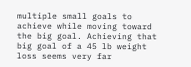multiple small goals to achieve while moving toward the big goal. Achieving that big goal of a 45 lb weight loss seems very far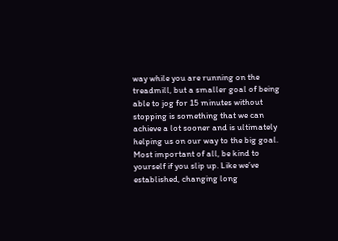way while you are running on the treadmill, but a smaller goal of being able to jog for 15 minutes without stopping is something that we can achieve a lot sooner and is ultimately helping us on our way to the big goal.
Most important of all, be kind to yourself if you slip up. Like we’ve established, changing long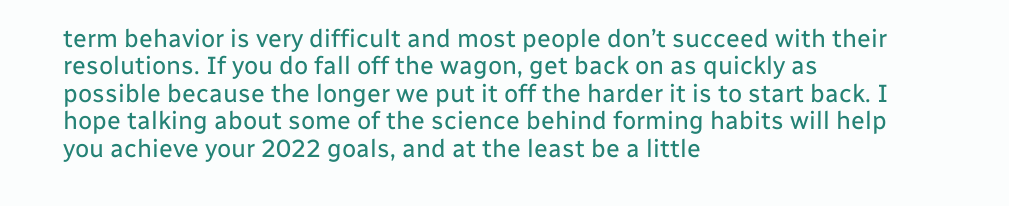term behavior is very difficult and most people don’t succeed with their resolutions. If you do fall off the wagon, get back on as quickly as possible because the longer we put it off the harder it is to start back. I hope talking about some of the science behind forming habits will help you achieve your 2022 goals, and at the least be a little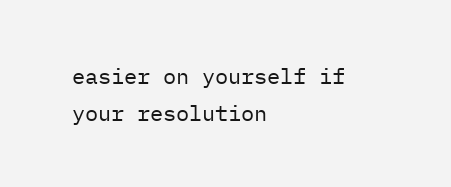easier on yourself if your resolution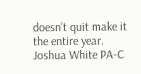doesn’t quit make it the entire year.
Joshua White PA-C